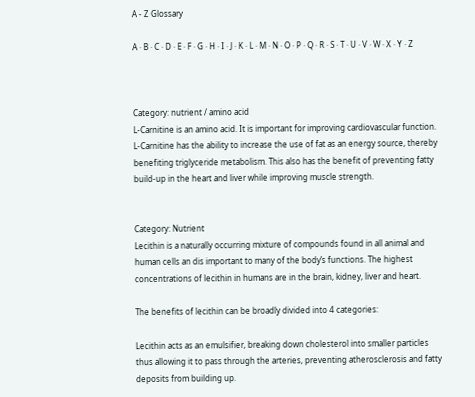A - Z Glossary

A · B · C · D · E · F · G · H · I · J · K · L · M · N · O · P · Q · R · S · T · U · V · W · X · Y · Z



Category: nutrient / amino acid
L-Carnitine is an amino acid. It is important for improving cardiovascular function. L-Carnitine has the ability to increase the use of fat as an energy source, thereby benefiting triglyceride metabolism. This also has the benefit of preventing fatty build-up in the heart and liver while improving muscle strength.


Category: Nutrient
Lecithin is a naturally occurring mixture of compounds found in all animal and human cells an dis important to many of the body’s functions. The highest concentrations of lecithin in humans are in the brain, kidney, liver and heart.

The benefits of lecithin can be broadly divided into 4 categories:

Lecithin acts as an emulsifier, breaking down cholesterol into smaller particles thus allowing it to pass through the arteries, preventing atherosclerosis and fatty deposits from building up.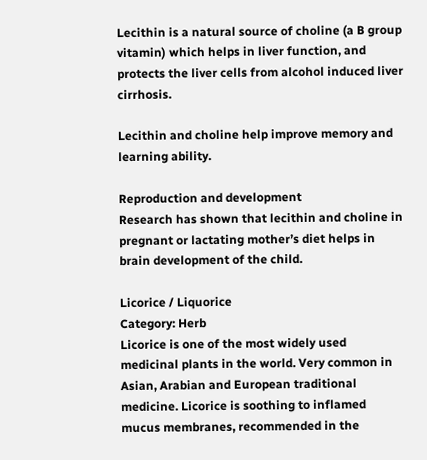Lecithin is a natural source of choline (a B group vitamin) which helps in liver function, and protects the liver cells from alcohol induced liver cirrhosis.

Lecithin and choline help improve memory and learning ability.

Reproduction and development
Research has shown that lecithin and choline in pregnant or lactating mother’s diet helps in brain development of the child.

Licorice / Liquorice
Category: Herb
Licorice is one of the most widely used medicinal plants in the world. Very common in Asian, Arabian and European traditional medicine. Licorice is soothing to inflamed mucus membranes, recommended in the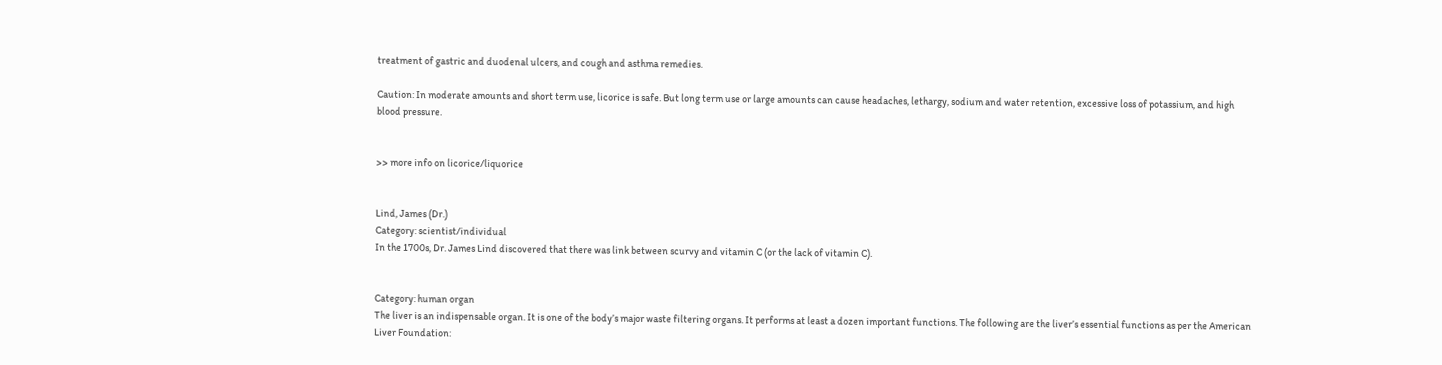treatment of gastric and duodenal ulcers, and cough and asthma remedies.

Caution: In moderate amounts and short term use, licorice is safe. But long term use or large amounts can cause headaches, lethargy, sodium and water retention, excessive loss of potassium, and high blood pressure.


>> more info on licorice/liquorice


Lind, James (Dr.)
Category: scientist/individual
In the 1700s, Dr. James Lind discovered that there was link between scurvy and vitamin C (or the lack of vitamin C).


Category: human organ
The liver is an indispensable organ. It is one of the body’s major waste filtering organs. It performs at least a dozen important functions. The following are the liver’s essential functions as per the American Liver Foundation: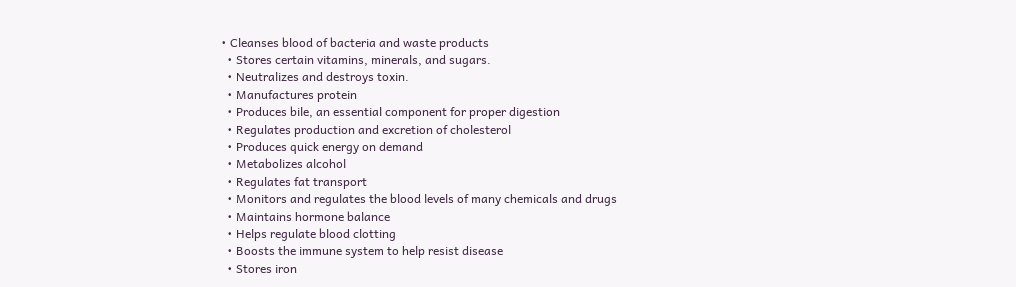• Cleanses blood of bacteria and waste products
  • Stores certain vitamins, minerals, and sugars.
  • Neutralizes and destroys toxin.
  • Manufactures protein
  • Produces bile, an essential component for proper digestion
  • Regulates production and excretion of cholesterol
  • Produces quick energy on demand
  • Metabolizes alcohol
  • Regulates fat transport
  • Monitors and regulates the blood levels of many chemicals and drugs
  • Maintains hormone balance
  • Helps regulate blood clotting
  • Boosts the immune system to help resist disease
  • Stores iron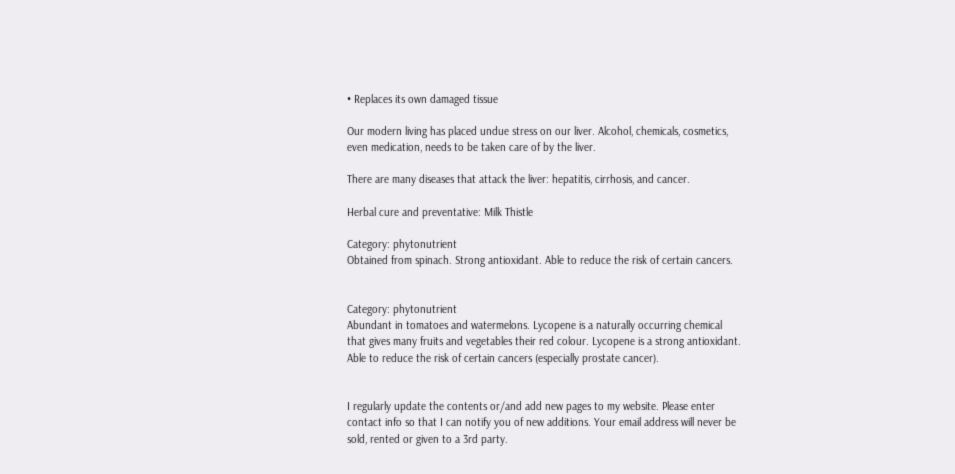• Replaces its own damaged tissue

Our modern living has placed undue stress on our liver. Alcohol, chemicals, cosmetics, even medication, needs to be taken care of by the liver.

There are many diseases that attack the liver: hepatitis, cirrhosis, and cancer.

Herbal cure and preventative: Milk Thistle

Category: phytonutrient
Obtained from spinach. Strong antioxidant. Able to reduce the risk of certain cancers.


Category: phytonutrient
Abundant in tomatoes and watermelons. Lycopene is a naturally occurring chemical that gives many fruits and vegetables their red colour. Lycopene is a strong antioxidant. Able to reduce the risk of certain cancers (especially prostate cancer).


I regularly update the contents or/and add new pages to my website. Please enter contact info so that I can notify you of new additions. Your email address will never be sold, rented or given to a 3rd party.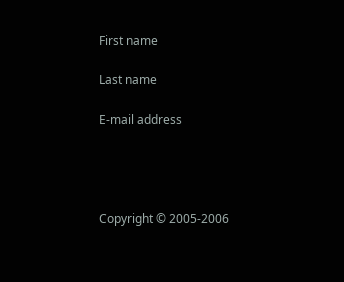First name

Last name

E-mail address




Copyright © 2005-2006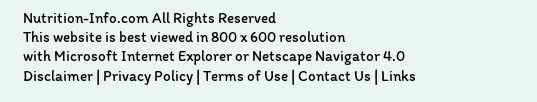Nutrition-Info.com All Rights Reserved
This website is best viewed in 800 x 600 resolution
with Microsoft Internet Explorer or Netscape Navigator 4.0
Disclaimer | Privacy Policy | Terms of Use | Contact Us | Links